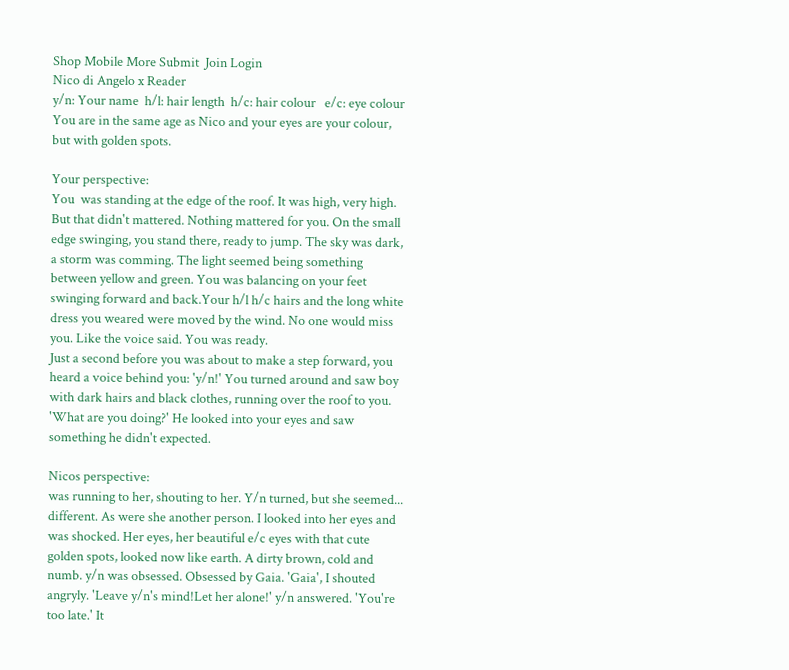Shop Mobile More Submit  Join Login
Nico di Angelo x Reader
y/n: Your name  h/l: hair length  h/c: hair colour   e/c: eye colour
You are in the same age as Nico and your eyes are your colour, but with golden spots.

Your perspective:
You  was standing at the edge of the roof. It was high, very high. But that didn't mattered. Nothing mattered for you. On the small edge swinging, you stand there, ready to jump. The sky was dark, a storm was comming. The light seemed being something between yellow and green. You was balancing on your feet swinging forward and back.Your h/l h/c hairs and the long white dress you weared were moved by the wind. No one would miss you. Like the voice said. You was ready.
Just a second before you was about to make a step forward, you heard a voice behind you: 'y/n!' You turned around and saw boy with dark hairs and black clothes, running over the roof to you. 'What are you doing?' He looked into your eyes and saw something he didn't expected.

Nicos perspective:
was running to her, shouting to her. Y/n turned, but she seemed... different. As were she another person. I looked into her eyes and was shocked. Her eyes, her beautiful e/c eyes with that cute golden spots, looked now like earth. A dirty brown, cold and numb. y/n was obsessed. Obsessed by Gaia. 'Gaia', I shouted angryly. 'Leave y/n's mind!Let her alone!' y/n answered. 'You're too late.' It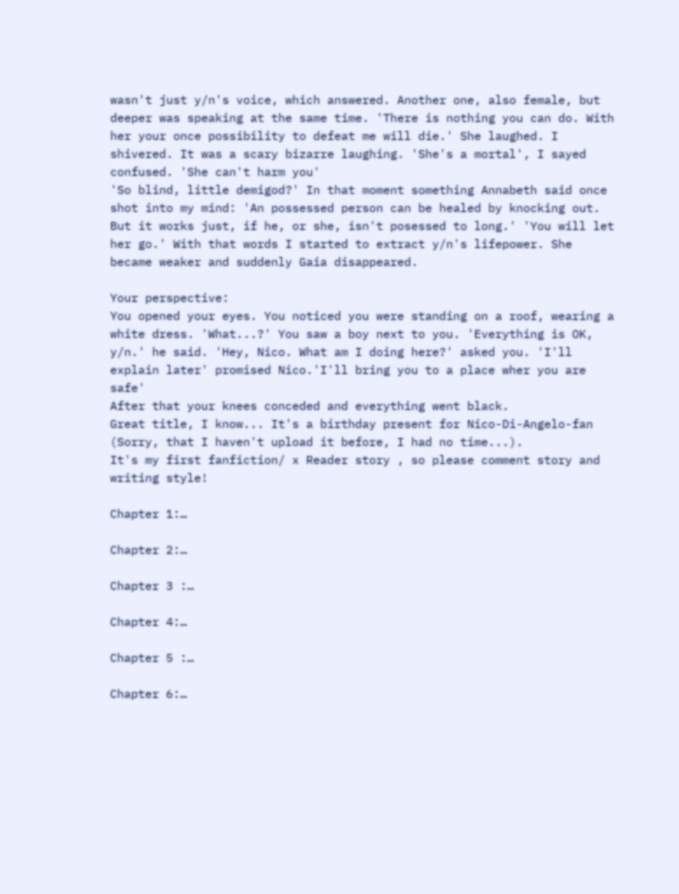wasn't just y/n's voice, which answered. Another one, also female, but deeper was speaking at the same time. 'There is nothing you can do. With her your once possibility to defeat me will die.' She laughed. I shivered. It was a scary bizarre laughing. 'She's a mortal', I sayed confused. 'She can't harm you'
'So blind, little demigod?' In that moment something Annabeth said once shot into my mind: 'An possessed person can be healed by knocking out. But it works just, if he, or she, isn't posessed to long.' 'You will let her go.' With that words I started to extract y/n's lifepower. She became weaker and suddenly Gaia disappeared.

Your perspective:
You opened your eyes. You noticed you were standing on a roof, wearing a white dress. 'What...?' You saw a boy next to you. 'Everything is OK, y/n.' he said. 'Hey, Nico. What am I doing here?' asked you. 'I'll explain later' promised Nico.'I'll bring you to a place wher you are safe'
After that your knees conceded and everything went black.
Great title, I know... It's a birthday present for Nico-Di-Angelo-fan (Sorry, that I haven't upload it before, I had no time...).
It's my first fanfiction/ x Reader story , so please comment story and writing style!

Chapter 1:…

Chapter 2:…

Chapter 3 :…

Chapter 4:…

Chapter 5 :…

Chapter 6:…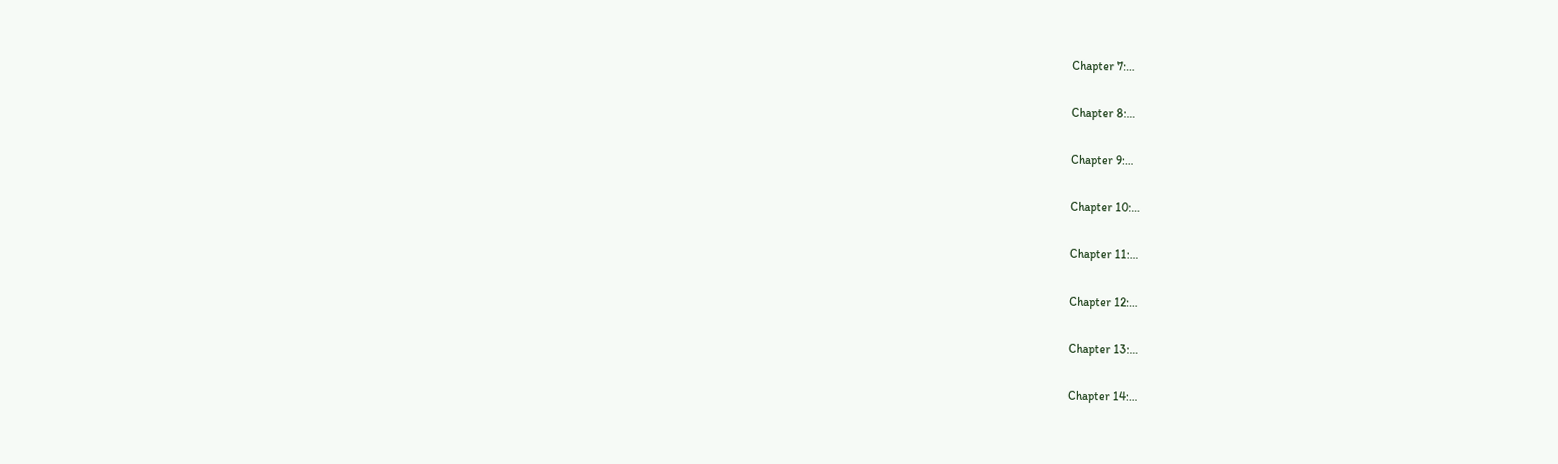Chapter 7:…

Chapter 8:…

Chapter 9:…

Chapter 10:…

Chapter 11:…

Chapter 12:…

Chapter 13:…

Chapter 14:…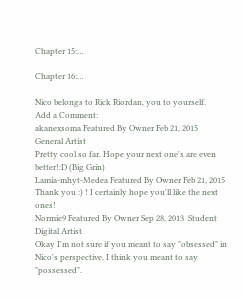Chapter 15:…

Chapter 16:…

Nico belongs to Rick Riordan, you to yourself.
Add a Comment:
akanexsoma Featured By Owner Feb 21, 2015   General Artist
Pretty cool so far. Hope your next one's are even better!:D (Big Grin)
Lamia-mhyt-Medea Featured By Owner Feb 21, 2015
Thank you :) ! I certainly hope you'll like the next ones!
Normie9 Featured By Owner Sep 28, 2013  Student Digital Artist
Okay I'm not sure if you meant to say "obsessed" in Nico's perspective. I think you meant to say "possessed".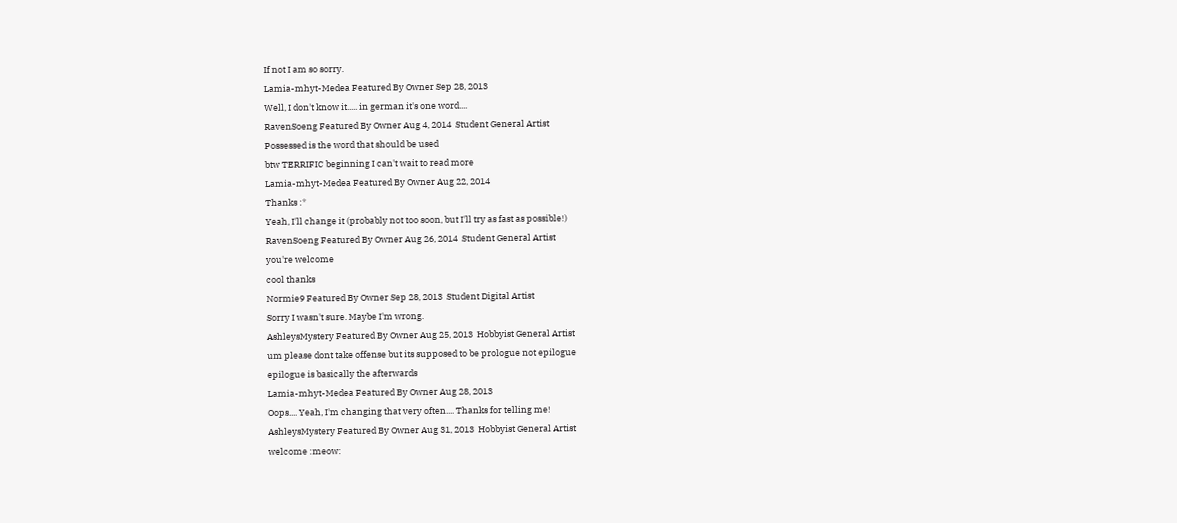If not I am so sorry.
Lamia-mhyt-Medea Featured By Owner Sep 28, 2013
Well, I don't know it..... in german it's one word....
RavenSoeng Featured By Owner Aug 4, 2014  Student General Artist
Possessed is the word that should be used
btw TERRIFIC beginning I can't wait to read more
Lamia-mhyt-Medea Featured By Owner Aug 22, 2014
Thanks :*
Yeah, I'll change it (probably not too soon, but I'll try as fast as possible!)
RavenSoeng Featured By Owner Aug 26, 2014  Student General Artist
you're welcome
cool thanks
Normie9 Featured By Owner Sep 28, 2013  Student Digital Artist
Sorry I wasn't sure. Maybe I'm wrong.
AshleysMystery Featured By Owner Aug 25, 2013  Hobbyist General Artist
um please dont take offense but its supposed to be prologue not epilogue
epilogue is basically the afterwards
Lamia-mhyt-Medea Featured By Owner Aug 28, 2013
Oops.... Yeah, I'm changing that very often.... Thanks for telling me!
AshleysMystery Featured By Owner Aug 31, 2013  Hobbyist General Artist
welcome :meow: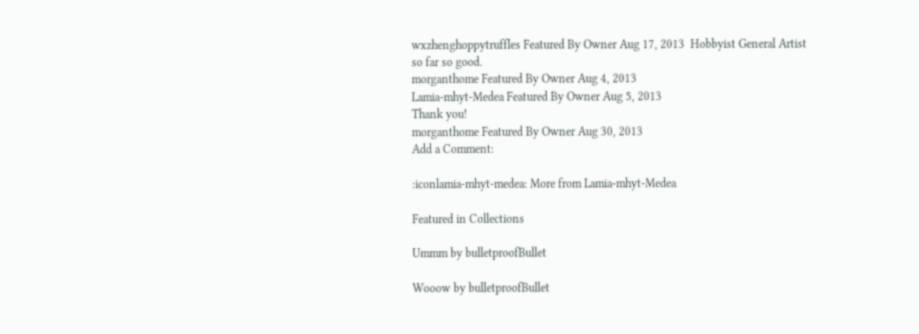wxzhenghoppytruffles Featured By Owner Aug 17, 2013  Hobbyist General Artist
so far so good.
morganthome Featured By Owner Aug 4, 2013
Lamia-mhyt-Medea Featured By Owner Aug 5, 2013
Thank you!
morganthome Featured By Owner Aug 30, 2013
Add a Comment:

:iconlamia-mhyt-medea: More from Lamia-mhyt-Medea

Featured in Collections

Ummm by bulletproofBullet

Wooow by bulletproofBullet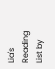Lia's Reading List by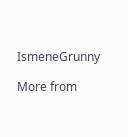IsmeneGrunny

More from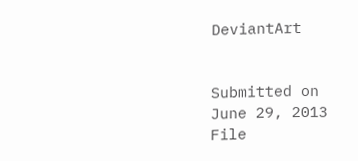DeviantArt


Submitted on
June 29, 2013
File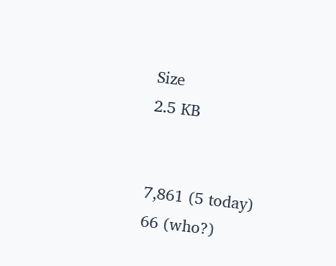Size
2.5 KB


7,861 (5 today)
66 (who?)